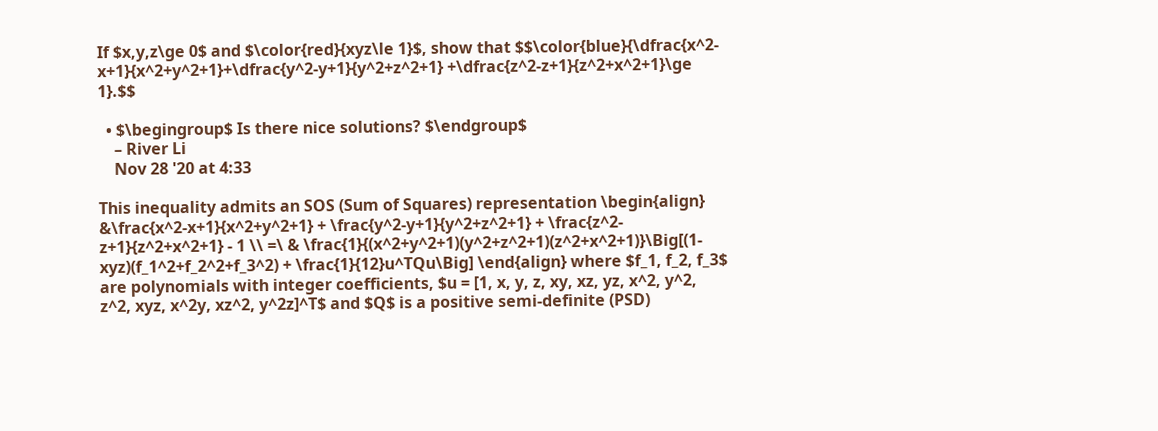If $x,y,z\ge 0$ and $\color{red}{xyz\le 1}$, show that $$\color{blue}{\dfrac{x^2-x+1}{x^2+y^2+1}+\dfrac{y^2-y+1}{y^2+z^2+1} +\dfrac{z^2-z+1}{z^2+x^2+1}\ge 1}.$$

  • $\begingroup$ Is there nice solutions? $\endgroup$
    – River Li
    Nov 28 '20 at 4:33

This inequality admits an SOS (Sum of Squares) representation \begin{align} &\frac{x^2-x+1}{x^2+y^2+1} + \frac{y^2-y+1}{y^2+z^2+1} + \frac{z^2-z+1}{z^2+x^2+1} - 1 \\ =\ & \frac{1}{(x^2+y^2+1)(y^2+z^2+1)(z^2+x^2+1)}\Big[(1-xyz)(f_1^2+f_2^2+f_3^2) + \frac{1}{12}u^TQu\Big] \end{align} where $f_1, f_2, f_3$ are polynomials with integer coefficients, $u = [1, x, y, z, xy, xz, yz, x^2, y^2, z^2, xyz, x^2y, xz^2, y^2z]^T$ and $Q$ is a positive semi-definite (PSD)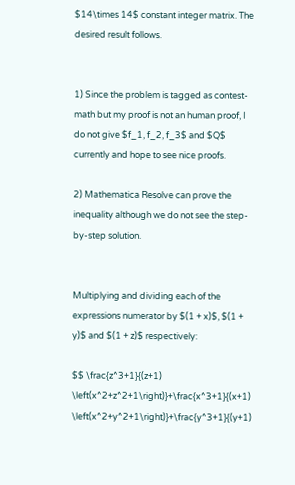$14\times 14$ constant integer matrix. The desired result follows.


1) Since the problem is tagged as contest-math but my proof is not an human proof, I do not give $f_1, f_2, f_3$ and $Q$ currently and hope to see nice proofs.

2) Mathematica Resolve can prove the inequality although we do not see the step-by-step solution.


Multiplying and dividing each of the expressions numerator by $(1 + x)$, $(1 + y)$ and $(1 + z)$ respectively:

$$ \frac{z^3+1}{(z+1) \left(x^2+z^2+1\right)}+\frac{x^3+1}{(x+1) \left(x^2+y^2+1\right)}+\frac{y^3+1}{(y+1)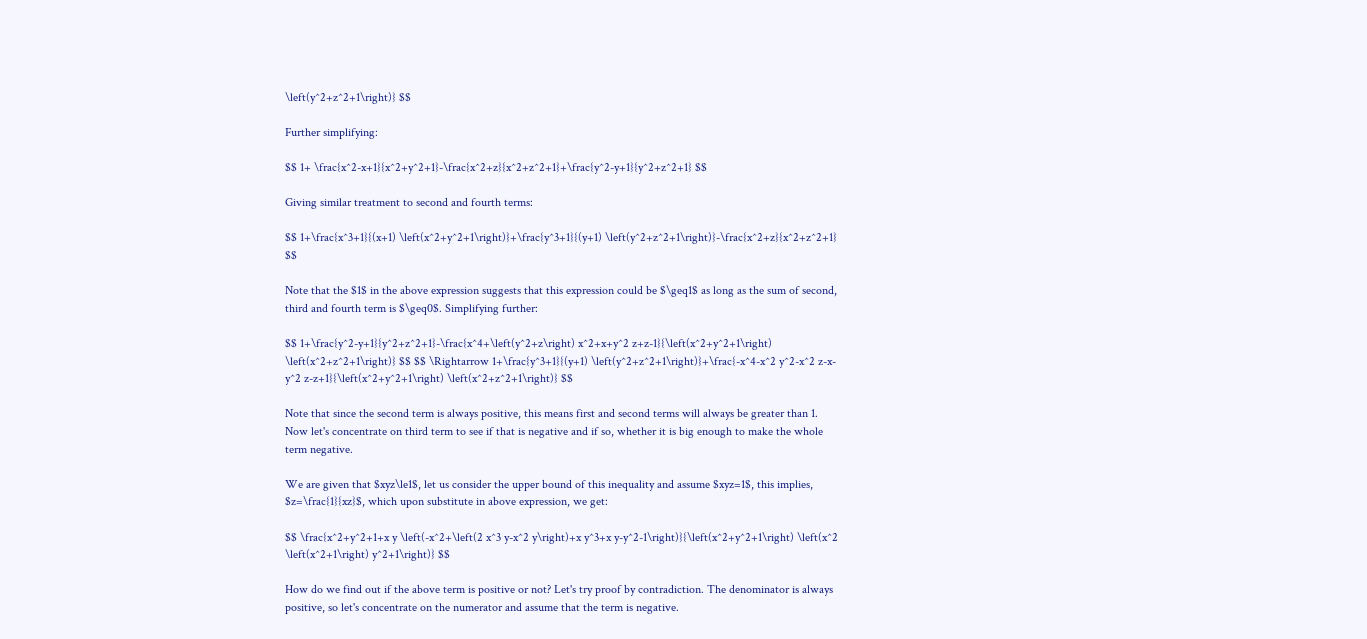\left(y^2+z^2+1\right)} $$

Further simplifying:

$$ 1+ \frac{x^2-x+1}{x^2+y^2+1}-\frac{x^2+z}{x^2+z^2+1}+\frac{y^2-y+1}{y^2+z^2+1} $$

Giving similar treatment to second and fourth terms:

$$ 1+\frac{x^3+1}{(x+1) \left(x^2+y^2+1\right)}+\frac{y^3+1}{(y+1) \left(y^2+z^2+1\right)}-\frac{x^2+z}{x^2+z^2+1} $$

Note that the $1$ in the above expression suggests that this expression could be $\geq1$ as long as the sum of second, third and fourth term is $\geq0$. Simplifying further:

$$ 1+\frac{y^2-y+1}{y^2+z^2+1}-\frac{x^4+\left(y^2+z\right) x^2+x+y^2 z+z-1}{\left(x^2+y^2+1\right) \left(x^2+z^2+1\right)} $$ $$ \Rightarrow 1+\frac{y^3+1}{(y+1) \left(y^2+z^2+1\right)}+\frac{-x^4-x^2 y^2-x^2 z-x-y^2 z-z+1}{\left(x^2+y^2+1\right) \left(x^2+z^2+1\right)} $$

Note that since the second term is always positive, this means first and second terms will always be greater than 1. Now let's concentrate on third term to see if that is negative and if so, whether it is big enough to make the whole term negative.

We are given that $xyz\le1$, let us consider the upper bound of this inequality and assume $xyz=1$, this implies, $z=\frac{1}{xz}$, which upon substitute in above expression, we get:

$$ \frac{x^2+y^2+1+x y \left(-x^2+\left(2 x^3 y-x^2 y\right)+x y^3+x y-y^2-1\right)}{\left(x^2+y^2+1\right) \left(x^2 \left(x^2+1\right) y^2+1\right)} $$

How do we find out if the above term is positive or not? Let's try proof by contradiction. The denominator is always positive, so let's concentrate on the numerator and assume that the term is negative.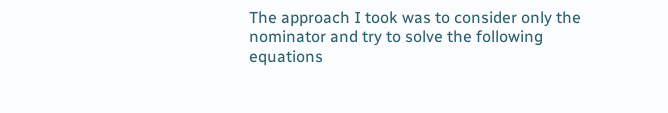The approach I took was to consider only the nominator and try to solve the following equations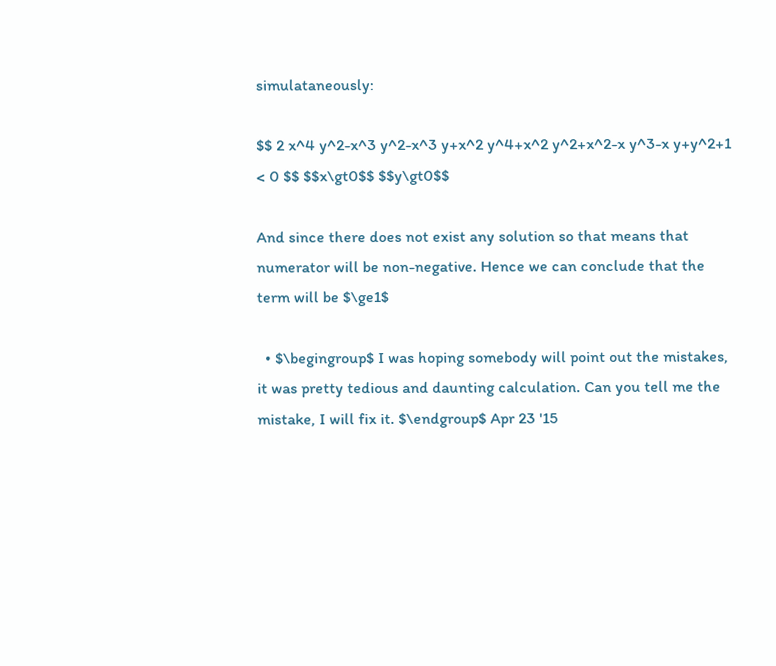simulataneously:

$$ 2 x^4 y^2-x^3 y^2-x^3 y+x^2 y^4+x^2 y^2+x^2-x y^3-x y+y^2+1 < 0 $$ $$x\gt0$$ $$y\gt0$$

And since there does not exist any solution so that means that numerator will be non-negative. Hence we can conclude that the term will be $\ge1$

  • $\begingroup$ I was hoping somebody will point out the mistakes, it was pretty tedious and daunting calculation. Can you tell me the mistake, I will fix it. $\endgroup$ Apr 23 '15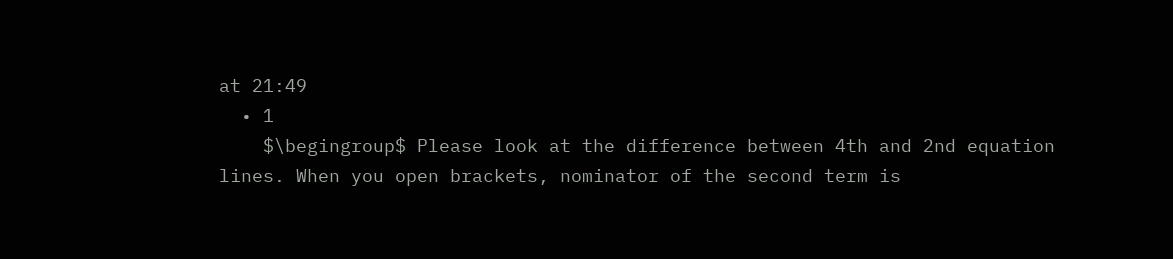at 21:49
  • 1
    $\begingroup$ Please look at the difference between 4th and 2nd equation lines. When you open brackets, nominator of the second term is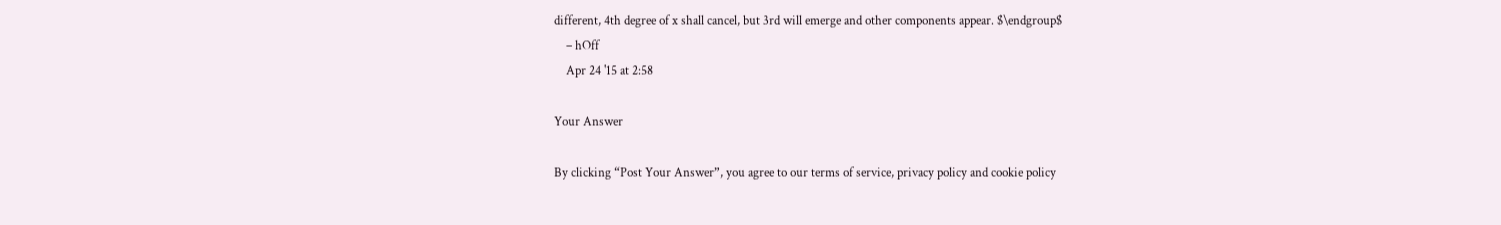different, 4th degree of x shall cancel, but 3rd will emerge and other components appear. $\endgroup$
    – hOff
    Apr 24 '15 at 2:58

Your Answer

By clicking “Post Your Answer”, you agree to our terms of service, privacy policy and cookie policy